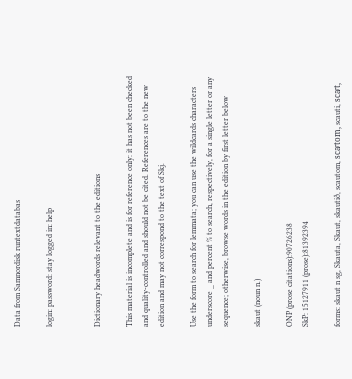Data from Samnordisk runtextdatabas

login: password: stay logged in: help


Dictionary headwords relevant to the editions

This material is incomplete and is for reference only: it has not been checked and quality-controlled and should not be cited. References are to the new edition and may not correspond to the text of Skj.

Use the form to search for lemmata; you can use the wildcards characters underscore _ and percent % to search, respectively, for a single letter or any sequence; otherwise, browse words in the edition by first letter below

skaut (noun n.)

ONP (prose citations):90726238
SkP: 15127911 (prose):81392394

forms: skaut n sg, Skauta, Skaut, skautið, scautom, scꜹtom, scauti, scꜹt,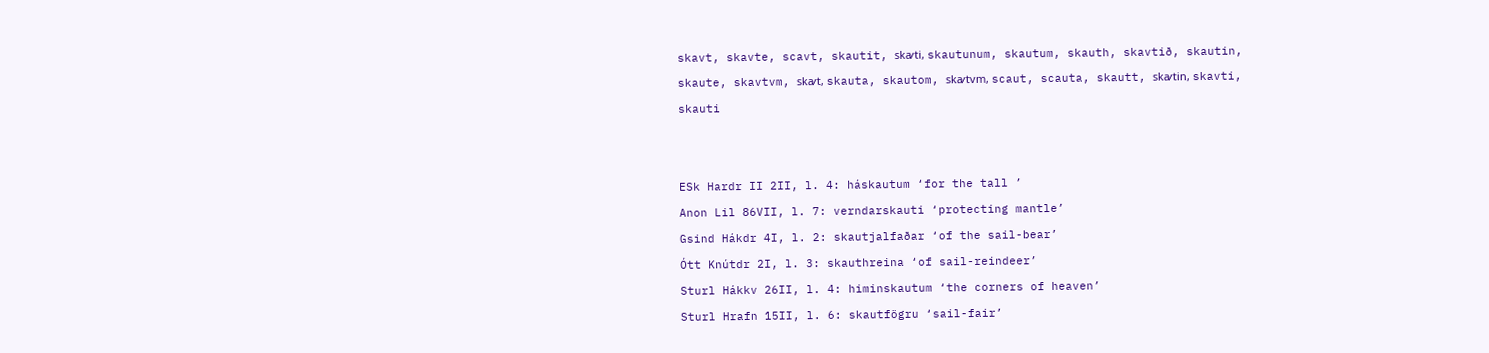skavt, skavte, scavt, skautit, skꜹti, skautunum, skautum, skauth, skavtið, skautin, skaute, skavtvm, skꜹt, skauta, skautom, skꜹtvm, scaut, scauta, skautt, skꜹtin, skavti, skauti


ESk Hardr II 2II, l. 4: háskautum ‘for the tall ’
Anon Lil 86VII, l. 7: verndarskauti ‘protecting mantle’
Gsind Hákdr 4I, l. 2: skautjalfaðar ‘of the sail-bear’
Ótt Knútdr 2I, l. 3: skauthreina ‘of sail-reindeer’
Sturl Hákkv 26II, l. 4: himinskautum ‘the corners of heaven’
Sturl Hrafn 15II, l. 6: skautfögru ‘sail-fair’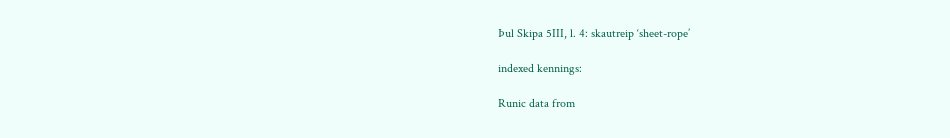Þul Skipa 5III, l. 4: skautreip ‘sheet-rope’

indexed kennings:

Runic data from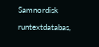Samnordisk runtextdatabas,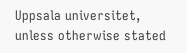Uppsala universitet, unless otherwise stated